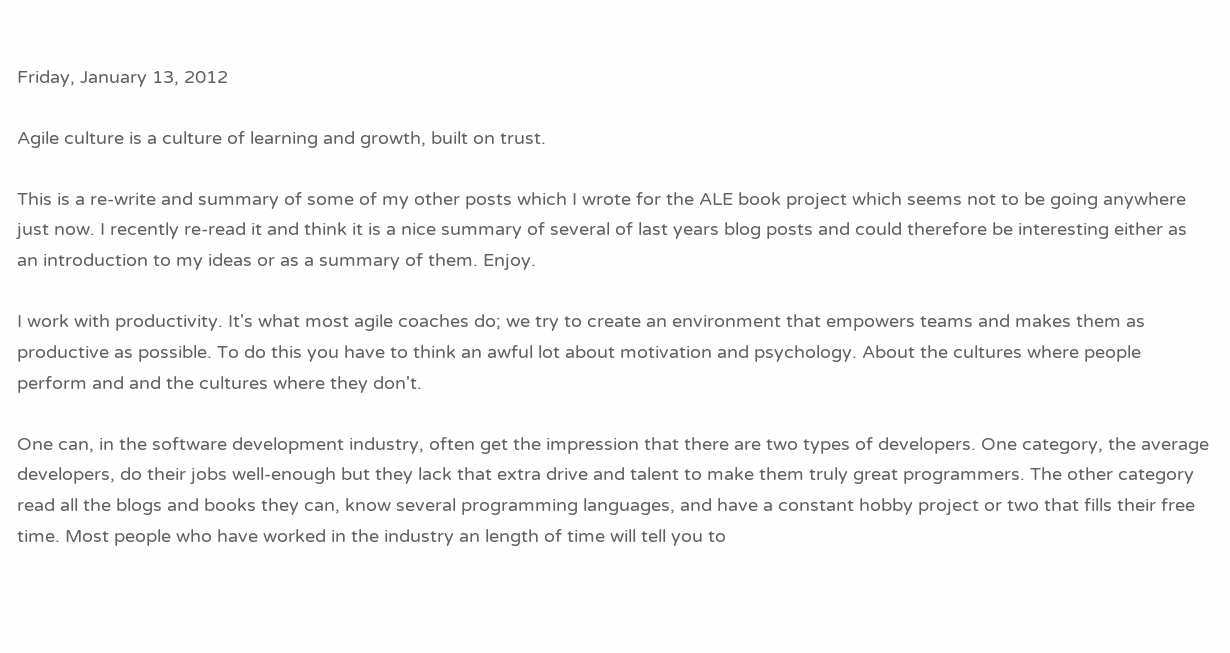Friday, January 13, 2012

Agile culture is a culture of learning and growth, built on trust.

This is a re-write and summary of some of my other posts which I wrote for the ALE book project which seems not to be going anywhere just now. I recently re-read it and think it is a nice summary of several of last years blog posts and could therefore be interesting either as an introduction to my ideas or as a summary of them. Enjoy.

I work with productivity. It's what most agile coaches do; we try to create an environment that empowers teams and makes them as productive as possible. To do this you have to think an awful lot about motivation and psychology. About the cultures where people perform and and the cultures where they don't.

One can, in the software development industry, often get the impression that there are two types of developers. One category, the average developers, do their jobs well-enough but they lack that extra drive and talent to make them truly great programmers. The other category read all the blogs and books they can, know several programming languages, and have a constant hobby project or two that fills their free time. Most people who have worked in the industry an length of time will tell you to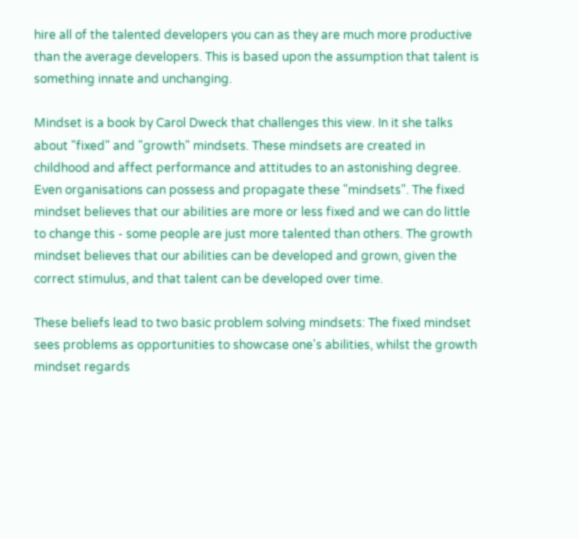hire all of the talented developers you can as they are much more productive than the average developers. This is based upon the assumption that talent is something innate and unchanging.

Mindset is a book by Carol Dweck that challenges this view. In it she talks about "fixed" and "growth" mindsets. These mindsets are created in childhood and affect performance and attitudes to an astonishing degree. Even organisations can possess and propagate these "mindsets". The fixed mindset believes that our abilities are more or less fixed and we can do little to change this - some people are just more talented than others. The growth mindset believes that our abilities can be developed and grown, given the correct stimulus, and that talent can be developed over time.

These beliefs lead to two basic problem solving mindsets: The fixed mindset sees problems as opportunities to showcase one's abilities, whilst the growth mindset regards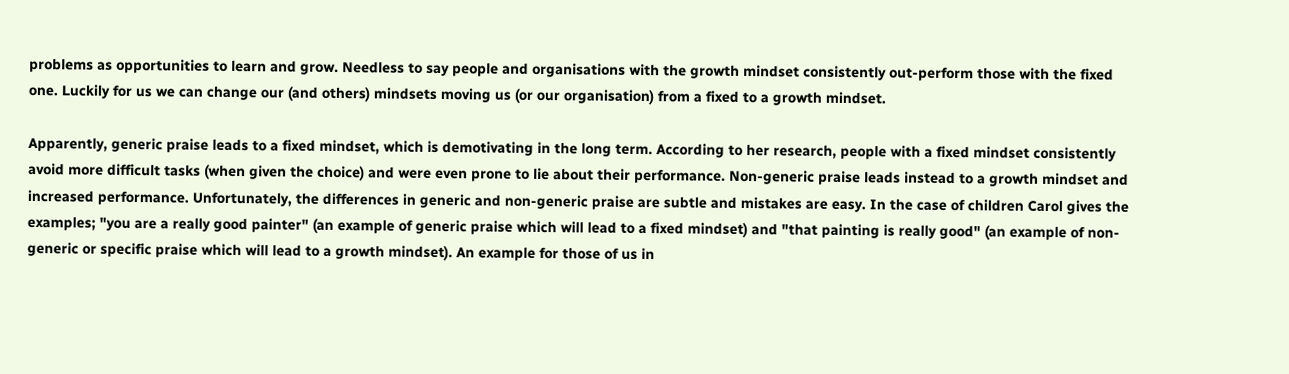problems as opportunities to learn and grow. Needless to say people and organisations with the growth mindset consistently out-perform those with the fixed one. Luckily for us we can change our (and others) mindsets moving us (or our organisation) from a fixed to a growth mindset.

Apparently, generic praise leads to a fixed mindset, which is demotivating in the long term. According to her research, people with a fixed mindset consistently avoid more difficult tasks (when given the choice) and were even prone to lie about their performance. Non-generic praise leads instead to a growth mindset and increased performance. Unfortunately, the differences in generic and non-generic praise are subtle and mistakes are easy. In the case of children Carol gives the examples; "you are a really good painter" (an example of generic praise which will lead to a fixed mindset) and "that painting is really good" (an example of non-generic or specific praise which will lead to a growth mindset). An example for those of us in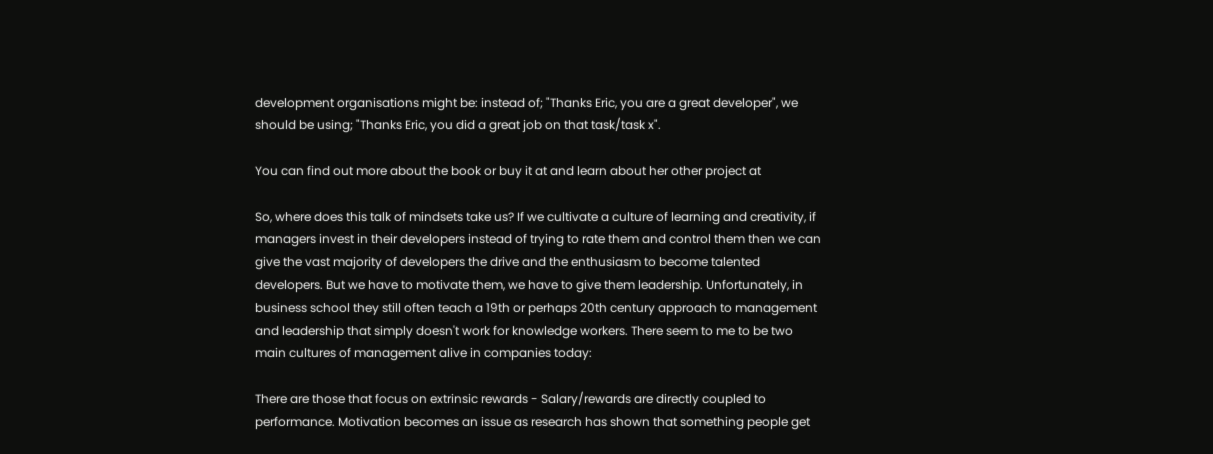development organisations might be: instead of; "Thanks Eric, you are a great developer", we should be using; "Thanks Eric, you did a great job on that task/task x".

You can find out more about the book or buy it at and learn about her other project at

So, where does this talk of mindsets take us? If we cultivate a culture of learning and creativity, if managers invest in their developers instead of trying to rate them and control them then we can give the vast majority of developers the drive and the enthusiasm to become talented developers. But we have to motivate them, we have to give them leadership. Unfortunately, in business school they still often teach a 19th or perhaps 20th century approach to management and leadership that simply doesn't work for knowledge workers. There seem to me to be two main cultures of management alive in companies today:

There are those that focus on extrinsic rewards - Salary/rewards are directly coupled to performance. Motivation becomes an issue as research has shown that something people get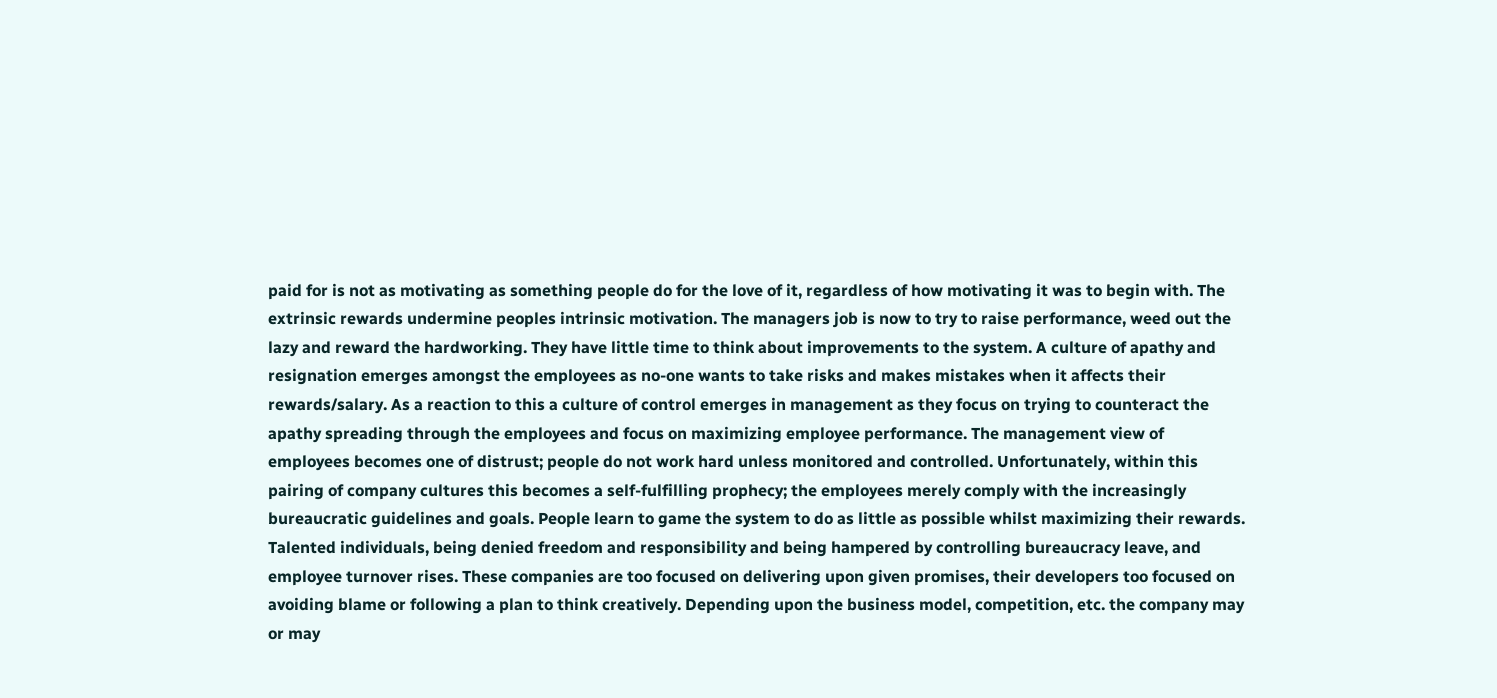paid for is not as motivating as something people do for the love of it, regardless of how motivating it was to begin with. The extrinsic rewards undermine peoples intrinsic motivation. The managers job is now to try to raise performance, weed out the lazy and reward the hardworking. They have little time to think about improvements to the system. A culture of apathy and resignation emerges amongst the employees as no-one wants to take risks and makes mistakes when it affects their rewards/salary. As a reaction to this a culture of control emerges in management as they focus on trying to counteract the apathy spreading through the employees and focus on maximizing employee performance. The management view of employees becomes one of distrust; people do not work hard unless monitored and controlled. Unfortunately, within this pairing of company cultures this becomes a self-fulfilling prophecy; the employees merely comply with the increasingly bureaucratic guidelines and goals. People learn to game the system to do as little as possible whilst maximizing their rewards. Talented individuals, being denied freedom and responsibility and being hampered by controlling bureaucracy leave, and employee turnover rises. These companies are too focused on delivering upon given promises, their developers too focused on avoiding blame or following a plan to think creatively. Depending upon the business model, competition, etc. the company may or may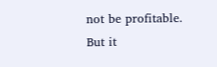not be profitable. But it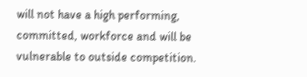will not have a high performing, committed, workforce and will be vulnerable to outside competition.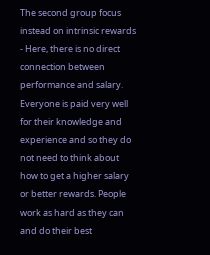The second group focus instead on intrinsic rewards - Here, there is no direct connection between performance and salary. Everyone is paid very well for their knowledge and experience and so they do not need to think about how to get a higher salary or better rewards. People work as hard as they can and do their best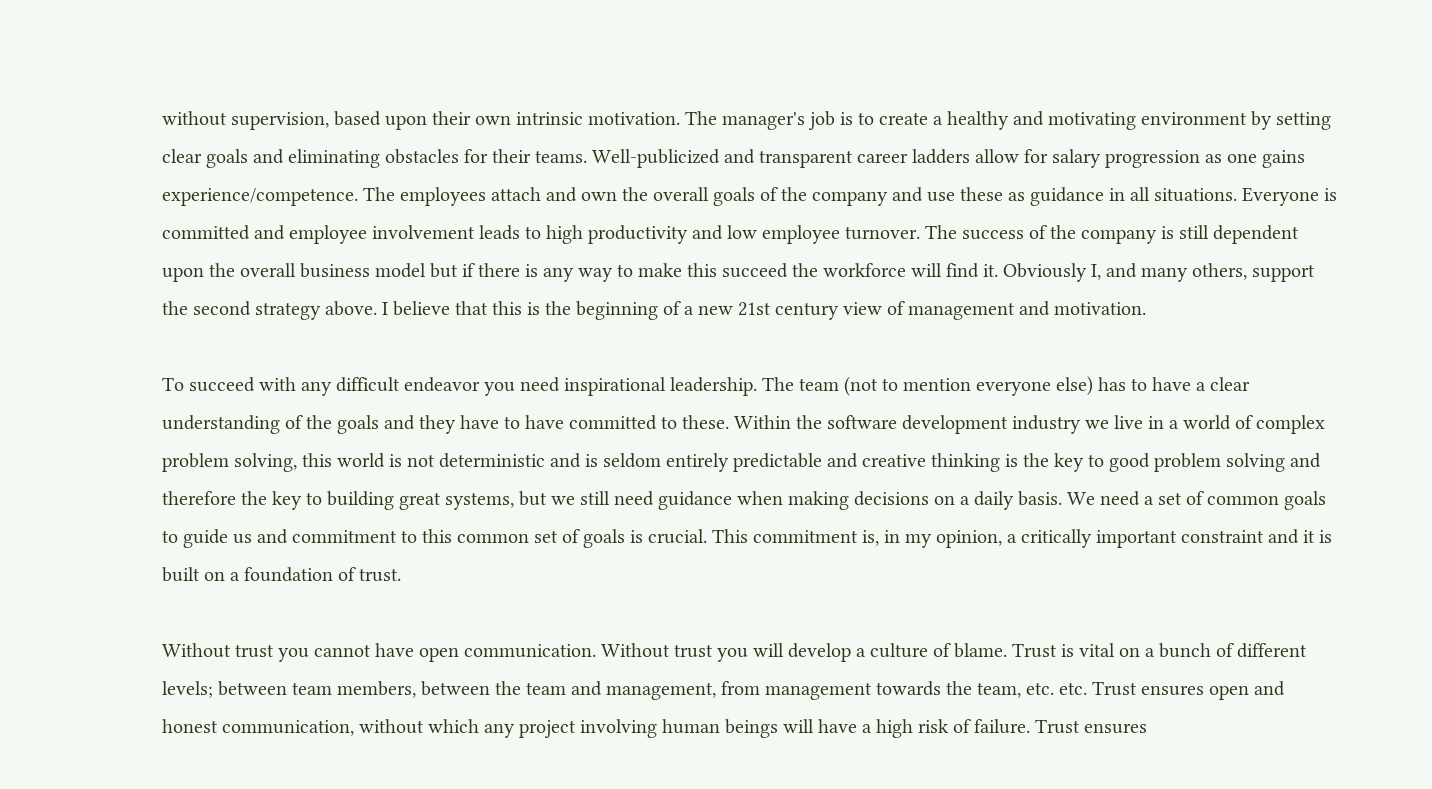without supervision, based upon their own intrinsic motivation. The manager's job is to create a healthy and motivating environment by setting clear goals and eliminating obstacles for their teams. Well-publicized and transparent career ladders allow for salary progression as one gains experience/competence. The employees attach and own the overall goals of the company and use these as guidance in all situations. Everyone is committed and employee involvement leads to high productivity and low employee turnover. The success of the company is still dependent upon the overall business model but if there is any way to make this succeed the workforce will find it. Obviously I, and many others, support the second strategy above. I believe that this is the beginning of a new 21st century view of management and motivation.

To succeed with any difficult endeavor you need inspirational leadership. The team (not to mention everyone else) has to have a clear understanding of the goals and they have to have committed to these. Within the software development industry we live in a world of complex problem solving, this world is not deterministic and is seldom entirely predictable and creative thinking is the key to good problem solving and therefore the key to building great systems, but we still need guidance when making decisions on a daily basis. We need a set of common goals to guide us and commitment to this common set of goals is crucial. This commitment is, in my opinion, a critically important constraint and it is built on a foundation of trust.

Without trust you cannot have open communication. Without trust you will develop a culture of blame. Trust is vital on a bunch of different levels; between team members, between the team and management, from management towards the team, etc. etc. Trust ensures open and honest communication, without which any project involving human beings will have a high risk of failure. Trust ensures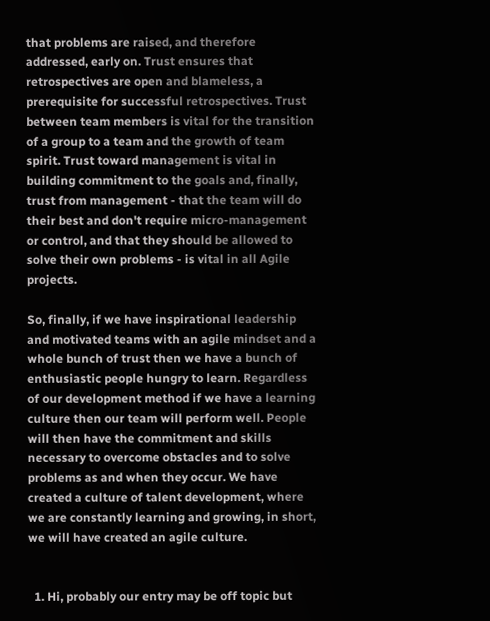that problems are raised, and therefore addressed, early on. Trust ensures that retrospectives are open and blameless, a prerequisite for successful retrospectives. Trust between team members is vital for the transition of a group to a team and the growth of team spirit. Trust toward management is vital in building commitment to the goals and, finally, trust from management - that the team will do their best and don't require micro-management or control, and that they should be allowed to solve their own problems - is vital in all Agile projects.

So, finally, if we have inspirational leadership and motivated teams with an agile mindset and a whole bunch of trust then we have a bunch of enthusiastic people hungry to learn. Regardless of our development method if we have a learning culture then our team will perform well. People will then have the commitment and skills necessary to overcome obstacles and to solve problems as and when they occur. We have created a culture of talent development, where we are constantly learning and growing, in short, we will have created an agile culture.


  1. Hi, probably our entry may be off topic but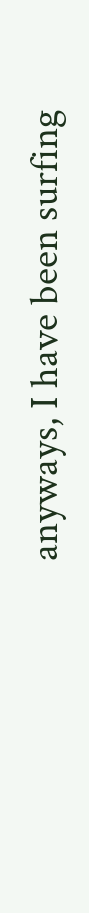anyways, I have been surfing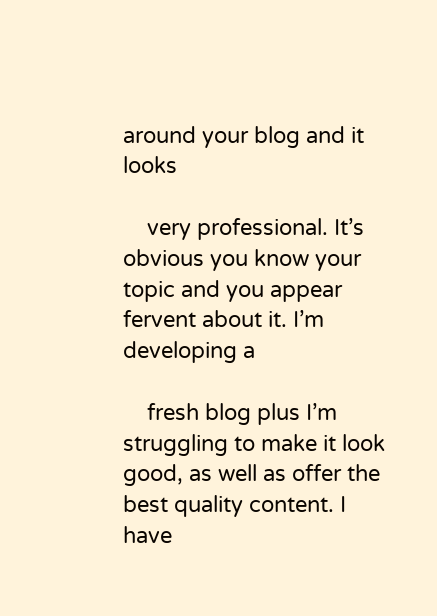around your blog and it looks

    very professional. It’s obvious you know your topic and you appear fervent about it. I’m developing a

    fresh blog plus I’m struggling to make it look good, as well as offer the best quality content. I have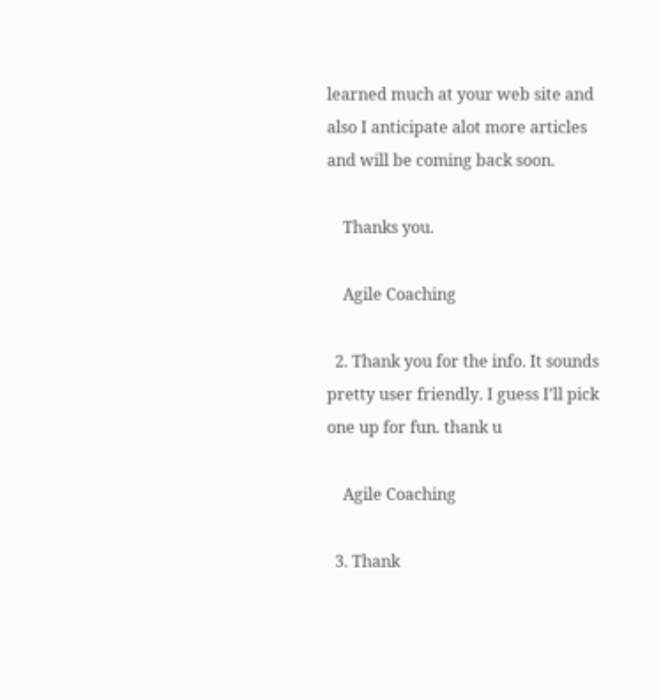learned much at your web site and also I anticipate alot more articles and will be coming back soon.

    Thanks you.

    Agile Coaching

  2. Thank you for the info. It sounds pretty user friendly. I guess I’ll pick one up for fun. thank u

    Agile Coaching

  3. Thank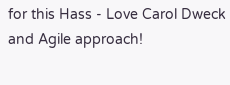for this Hass - Love Carol Dweck and Agile approach!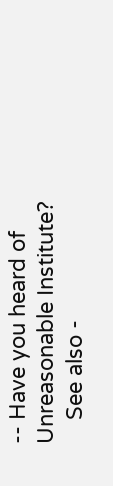-- Have you heard of Unreasonable Institute?
    See also -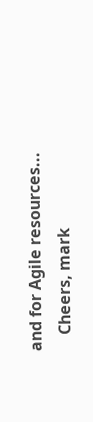and for Agile resources...
    Cheers, mark